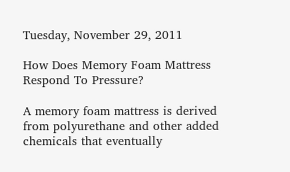Tuesday, November 29, 2011

How Does Memory Foam Mattress Respond To Pressure?

A memory foam mattress is derived from polyurethane and other added chemicals that eventually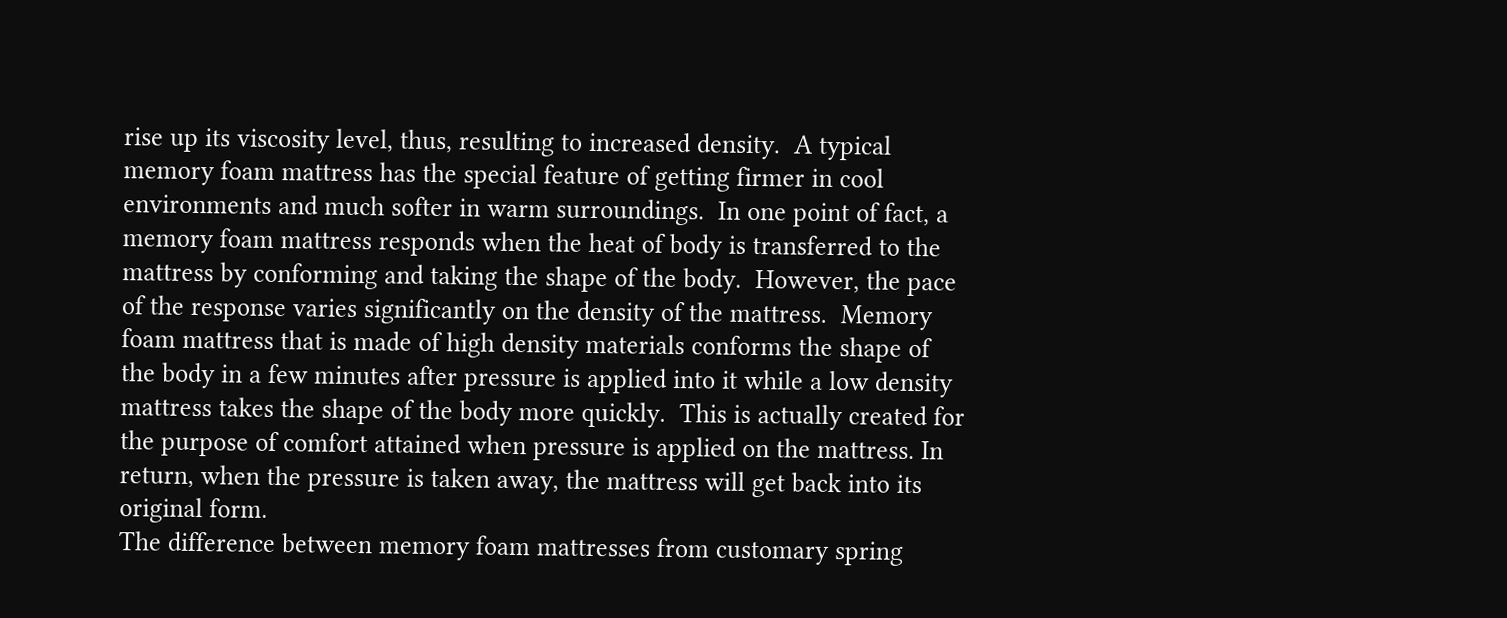rise up its viscosity level, thus, resulting to increased density.  A typical memory foam mattress has the special feature of getting firmer in cool environments and much softer in warm surroundings.  In one point of fact, a memory foam mattress responds when the heat of body is transferred to the mattress by conforming and taking the shape of the body.  However, the pace of the response varies significantly on the density of the mattress.  Memory foam mattress that is made of high density materials conforms the shape of the body in a few minutes after pressure is applied into it while a low density mattress takes the shape of the body more quickly.  This is actually created for the purpose of comfort attained when pressure is applied on the mattress. In return, when the pressure is taken away, the mattress will get back into its original form.
The difference between memory foam mattresses from customary spring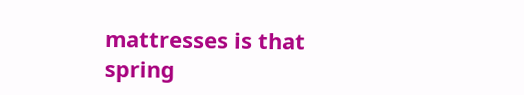mattresses is that spring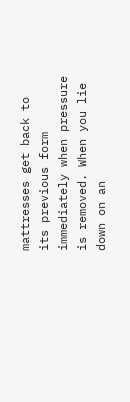mattresses get back to its previous form immediately when pressure is removed. When you lie down on an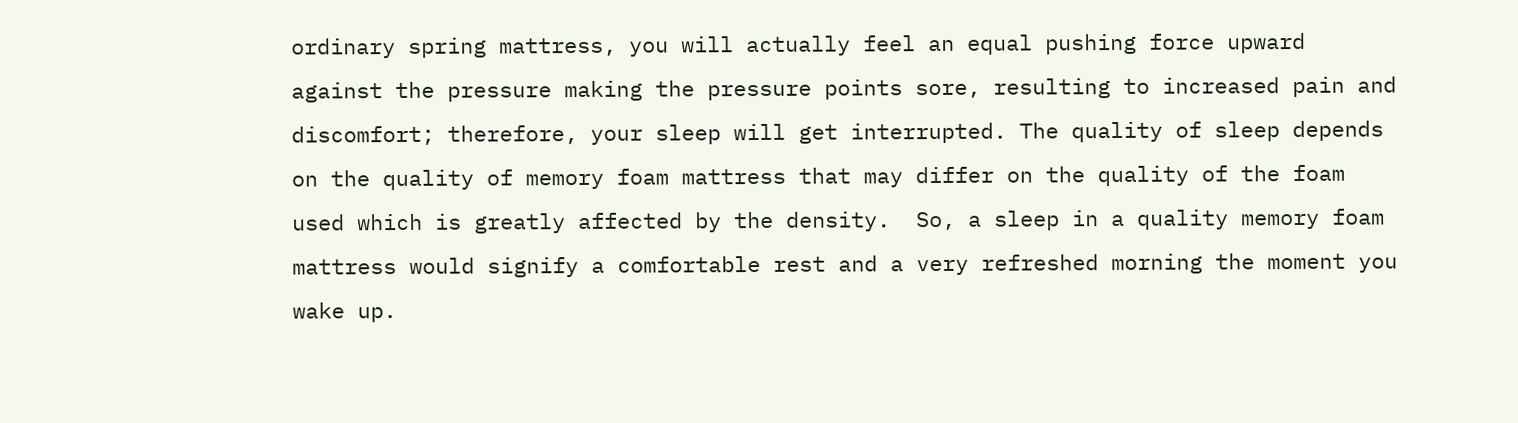ordinary spring mattress, you will actually feel an equal pushing force upward against the pressure making the pressure points sore, resulting to increased pain and discomfort; therefore, your sleep will get interrupted. The quality of sleep depends on the quality of memory foam mattress that may differ on the quality of the foam used which is greatly affected by the density.  So, a sleep in a quality memory foam mattress would signify a comfortable rest and a very refreshed morning the moment you wake up.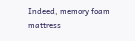Indeed, memory foam mattress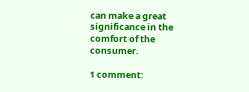can make a great significance in the comfort of the consumer.

1 comment: